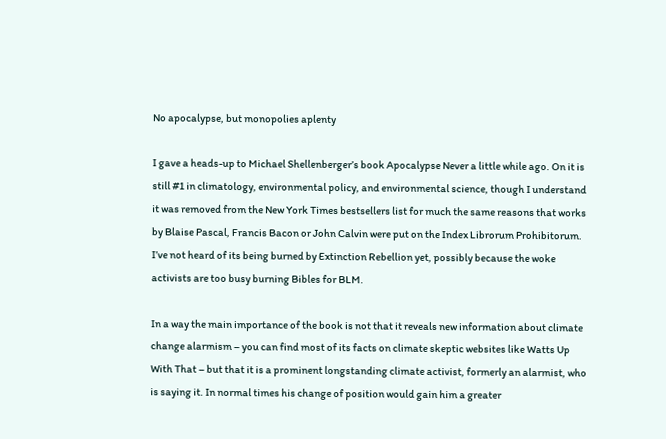No apocalypse, but monopolies aplenty

I gave a heads-up to Michael Shellenberger’s book Apocalypse Never a little while ago. On it is still #1 in climatology, environmental policy, and environmental science, though I understand it was removed from the New York Times bestsellers list for much the same reasons that works by Blaise Pascal, Francis Bacon or John Calvin were put on the Index Librorum Prohibitorum. I’ve not heard of its being burned by Extinction Rebellion yet, possibly because the woke activists are too busy burning Bibles for BLM.

In a way the main importance of the book is not that it reveals new information about climate change alarmism – you can find most of its facts on climate skeptic websites like Watts Up With That – but that it is a prominent longstanding climate activist, formerly an alarmist, who is saying it. In normal times his change of position would gain him a greater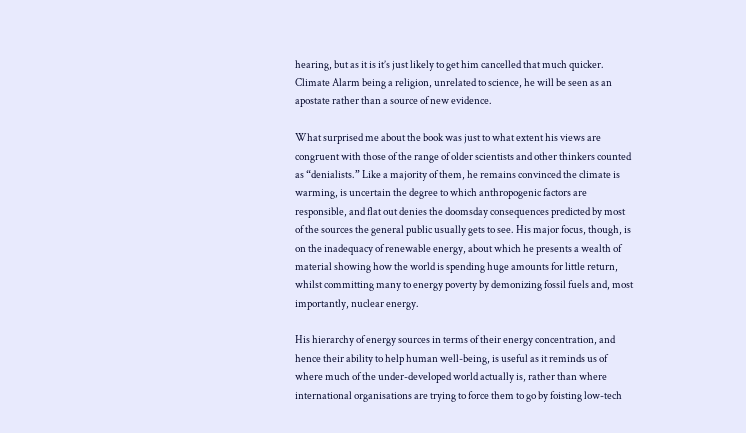hearing, but as it is it’s just likely to get him cancelled that much quicker. Climate Alarm being a religion, unrelated to science, he will be seen as an apostate rather than a source of new evidence.

What surprised me about the book was just to what extent his views are congruent with those of the range of older scientists and other thinkers counted as “denialists.” Like a majority of them, he remains convinced the climate is warming, is uncertain the degree to which anthropogenic factors are responsible, and flat out denies the doomsday consequences predicted by most of the sources the general public usually gets to see. His major focus, though, is on the inadequacy of renewable energy, about which he presents a wealth of material showing how the world is spending huge amounts for little return, whilst committing many to energy poverty by demonizing fossil fuels and, most importantly, nuclear energy.

His hierarchy of energy sources in terms of their energy concentration, and hence their ability to help human well-being, is useful as it reminds us of where much of the under-developed world actually is, rather than where international organisations are trying to force them to go by foisting low-tech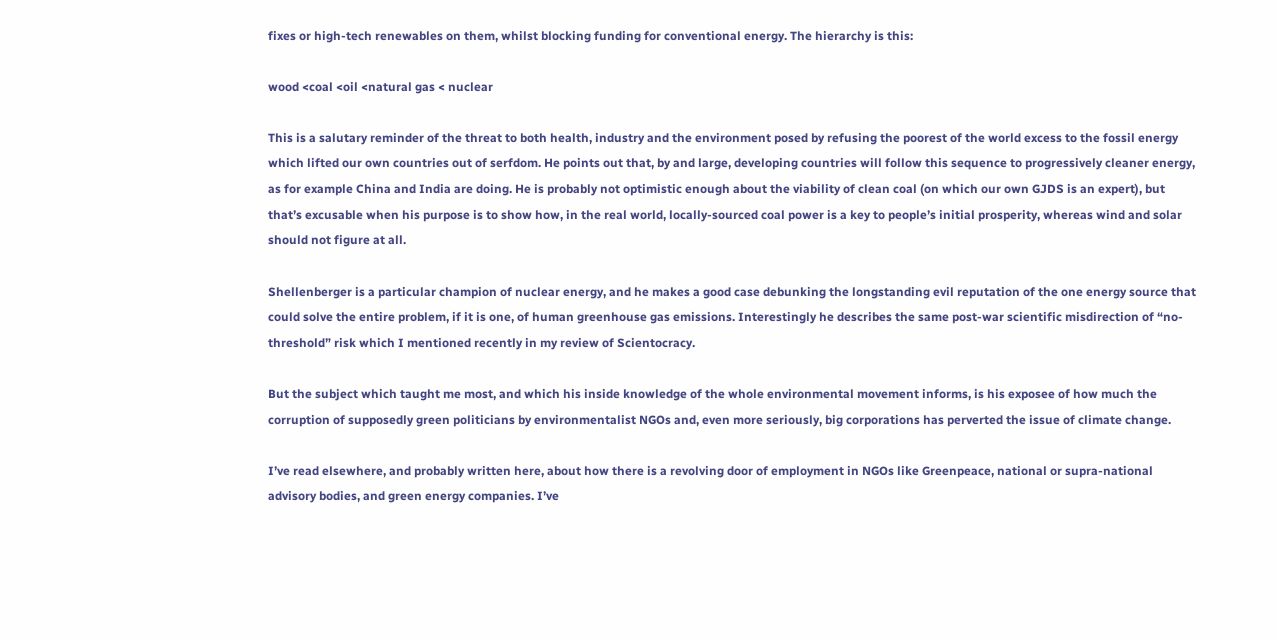fixes or high-tech renewables on them, whilst blocking funding for conventional energy. The hierarchy is this:

wood <coal <oil <natural gas < nuclear

This is a salutary reminder of the threat to both health, industry and the environment posed by refusing the poorest of the world excess to the fossil energy which lifted our own countries out of serfdom. He points out that, by and large, developing countries will follow this sequence to progressively cleaner energy, as for example China and India are doing. He is probably not optimistic enough about the viability of clean coal (on which our own GJDS is an expert), but that’s excusable when his purpose is to show how, in the real world, locally-sourced coal power is a key to people’s initial prosperity, whereas wind and solar should not figure at all.

Shellenberger is a particular champion of nuclear energy, and he makes a good case debunking the longstanding evil reputation of the one energy source that could solve the entire problem, if it is one, of human greenhouse gas emissions. Interestingly he describes the same post-war scientific misdirection of “no-threshold” risk which I mentioned recently in my review of Scientocracy.

But the subject which taught me most, and which his inside knowledge of the whole environmental movement informs, is his exposee of how much the corruption of supposedly green politicians by environmentalist NGOs and, even more seriously, big corporations has perverted the issue of climate change.

I’ve read elsewhere, and probably written here, about how there is a revolving door of employment in NGOs like Greenpeace, national or supra-national advisory bodies, and green energy companies. I’ve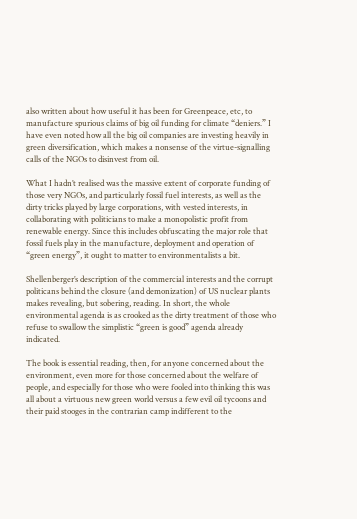also written about how useful it has been for Greenpeace, etc, to manufacture spurious claims of big oil funding for climate “deniers.” I have even noted how all the big oil companies are investing heavily in green diversification, which makes a nonsense of the virtue-signalling calls of the NGOs to disinvest from oil.

What I hadn’t realised was the massive extent of corporate funding of those very NGOs, and particularly fossil fuel interests, as well as the dirty tricks played by large corporations, with vested interests, in collaborating with politicians to make a monopolistic profit from renewable energy. Since this includes obfuscating the major role that fossil fuels play in the manufacture, deployment and operation of “green energy”, it ought to matter to environmentalists a bit.

Shellenberger’s description of the commercial interests and the corrupt politicans behind the closure (and demonization) of US nuclear plants makes revealing, but sobering, reading. In short, the whole environmental agenda is as crooked as the dirty treatment of those who refuse to swallow the simplistic “green is good” agenda already indicated.

The book is essential reading, then, for anyone concerned about the environment, even more for those concerned about the welfare of people, and especially for those who were fooled into thinking this was all about a virtuous new green world versus a few evil oil tycoons and their paid stooges in the contrarian camp indifferent to the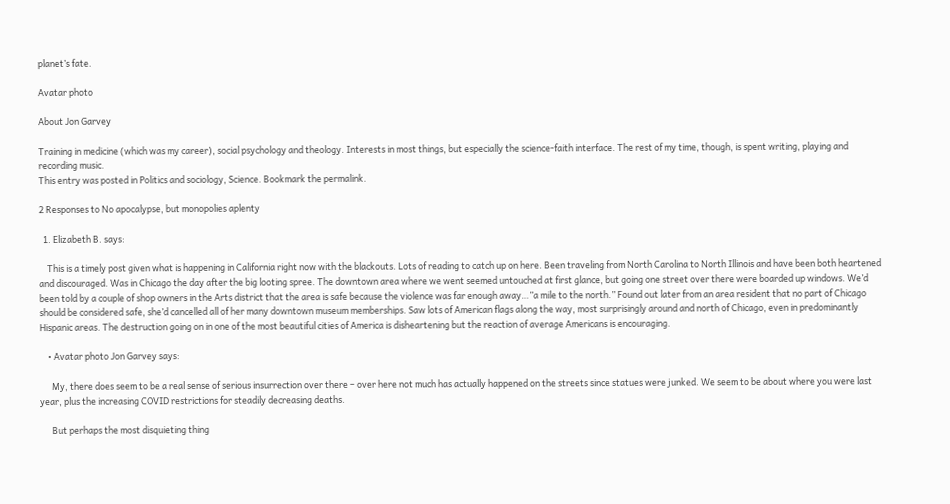planet’s fate.

Avatar photo

About Jon Garvey

Training in medicine (which was my career), social psychology and theology. Interests in most things, but especially the science-faith interface. The rest of my time, though, is spent writing, playing and recording music.
This entry was posted in Politics and sociology, Science. Bookmark the permalink.

2 Responses to No apocalypse, but monopolies aplenty

  1. Elizabeth B. says:

    This is a timely post given what is happening in California right now with the blackouts. Lots of reading to catch up on here. Been traveling from North Carolina to North Illinois and have been both heartened and discouraged. Was in Chicago the day after the big looting spree. The downtown area where we went seemed untouched at first glance, but going one street over there were boarded up windows. We’d been told by a couple of shop owners in the Arts district that the area is safe because the violence was far enough away…”a mile to the north.” Found out later from an area resident that no part of Chicago should be considered safe, she’d cancelled all of her many downtown museum memberships. Saw lots of American flags along the way, most surprisingly around and north of Chicago, even in predominantly Hispanic areas. The destruction going on in one of the most beautiful cities of America is disheartening but the reaction of average Americans is encouraging.

    • Avatar photo Jon Garvey says:

      My, there does seem to be a real sense of serious insurrection over there – over here not much has actually happened on the streets since statues were junked. We seem to be about where you were last year, plus the increasing COVID restrictions for steadily decreasing deaths.

      But perhaps the most disquieting thing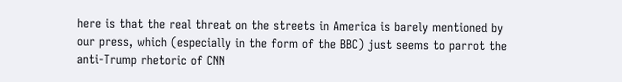here is that the real threat on the streets in America is barely mentioned by our press, which (especially in the form of the BBC) just seems to parrot the anti-Trump rhetoric of CNN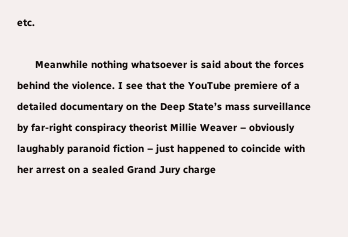etc.

      Meanwhile nothing whatsoever is said about the forces behind the violence. I see that the YouTube premiere of a detailed documentary on the Deep State’s mass surveillance by far-right conspiracy theorist Millie Weaver – obviously laughably paranoid fiction – just happened to coincide with her arrest on a sealed Grand Jury charge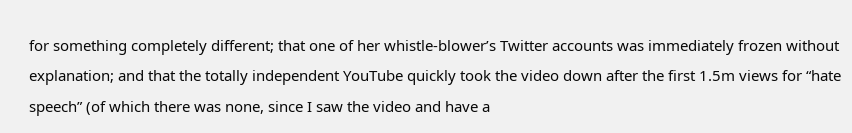for something completely different; that one of her whistle-blower’s Twitter accounts was immediately frozen without explanation; and that the totally independent YouTube quickly took the video down after the first 1.5m views for “hate speech” (of which there was none, since I saw the video and have a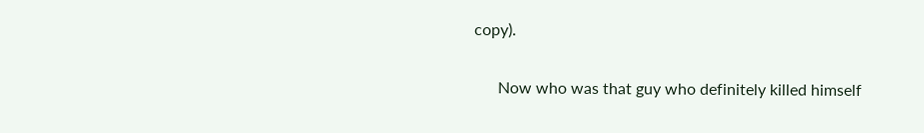copy).

      Now who was that guy who definitely killed himself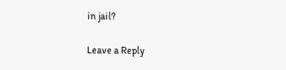in jail?

Leave a Reply